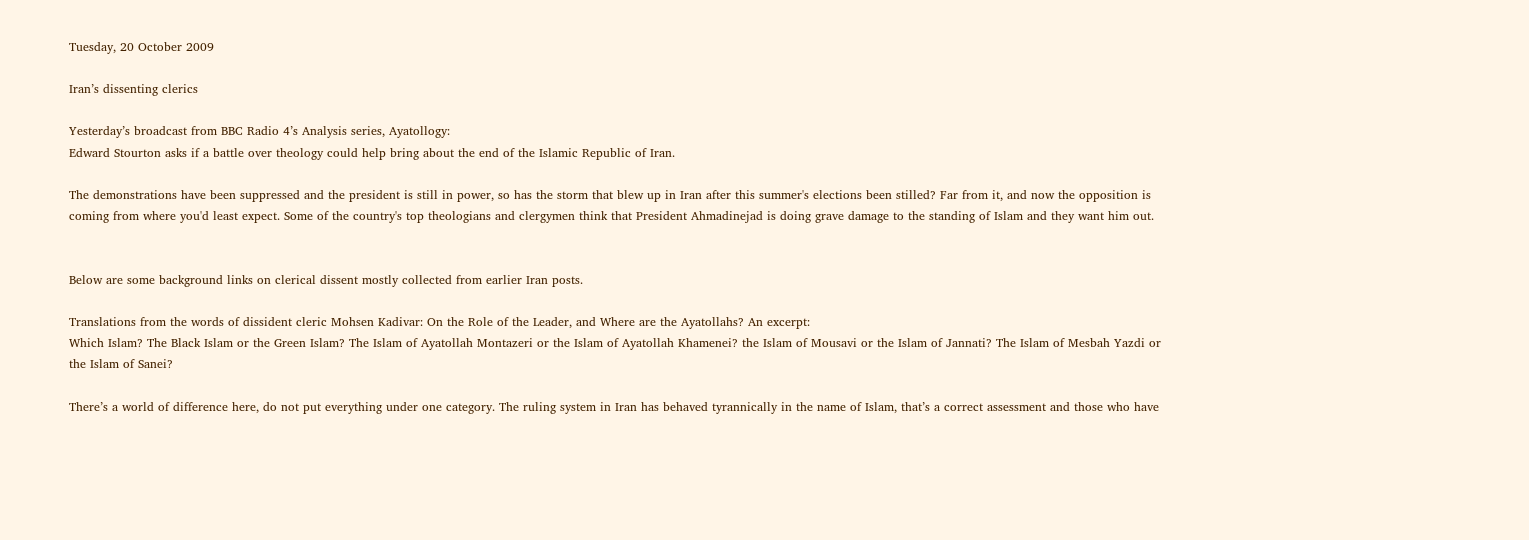Tuesday, 20 October 2009

Iran’s dissenting clerics

Yesterday’s broadcast from BBC Radio 4’s Analysis series, Ayatollogy:
Edward Stourton asks if a battle over theology could help bring about the end of the Islamic Republic of Iran.

The demonstrations have been suppressed and the president is still in power, so has the storm that blew up in Iran after this summer's elections been stilled? Far from it, and now the opposition is coming from where you'd least expect. Some of the country's top theologians and clergymen think that President Ahmadinejad is doing grave damage to the standing of Islam and they want him out.


Below are some background links on clerical dissent mostly collected from earlier Iran posts.

Translations from the words of dissident cleric Mohsen Kadivar: On the Role of the Leader, and Where are the Ayatollahs? An excerpt:
Which Islam? The Black Islam or the Green Islam? The Islam of Ayatollah Montazeri or the Islam of Ayatollah Khamenei? the Islam of Mousavi or the Islam of Jannati? The Islam of Mesbah Yazdi or the Islam of Sanei?

There’s a world of difference here, do not put everything under one category. The ruling system in Iran has behaved tyrannically in the name of Islam, that’s a correct assessment and those who have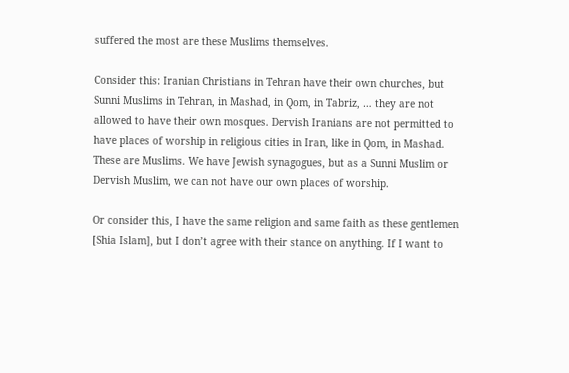suffered the most are these Muslims themselves.

Consider this: Iranian Christians in Tehran have their own churches, but Sunni Muslims in Tehran, in Mashad, in Qom, in Tabriz, … they are not allowed to have their own mosques. Dervish Iranians are not permitted to have places of worship in religious cities in Iran, like in Qom, in Mashad. These are Muslims. We have Jewish synagogues, but as a Sunni Muslim or Dervish Muslim, we can not have our own places of worship.

Or consider this, I have the same religion and same faith as these gentlemen [Shia Islam], but I don’t agree with their stance on anything. If I want to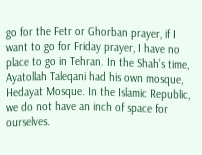go for the Fetr or Ghorban prayer, if I want to go for Friday prayer, I have no place to go in Tehran. In the Shah’s time, Ayatollah Taleqani had his own mosque, Hedayat Mosque. In the Islamic Republic, we do not have an inch of space for ourselves.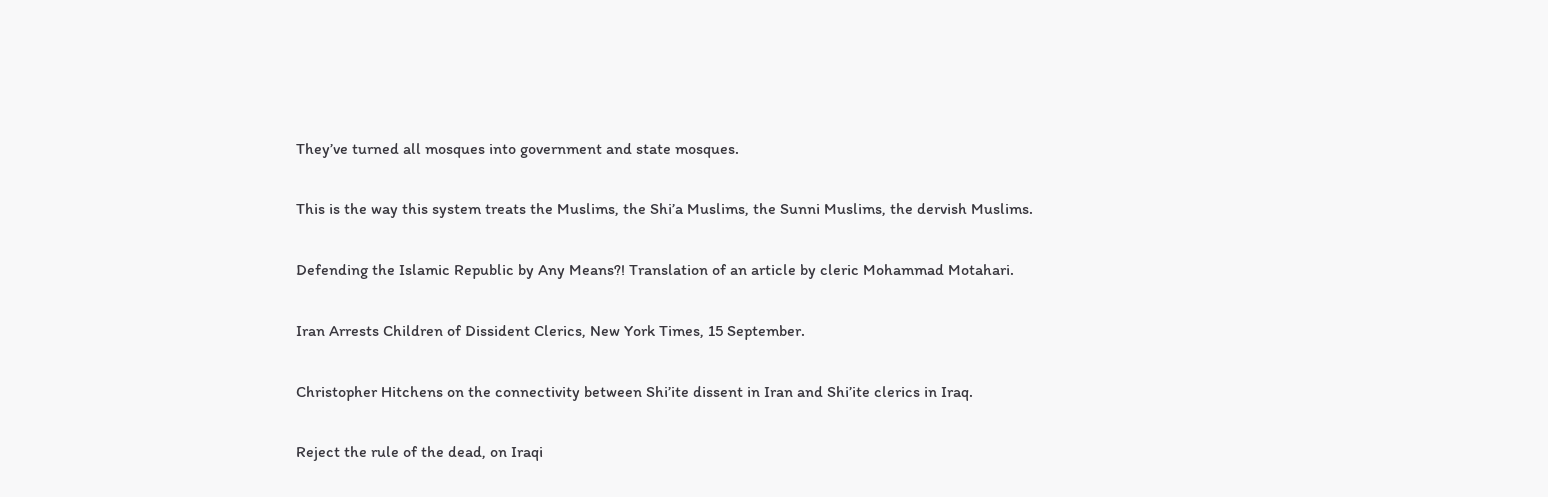They’ve turned all mosques into government and state mosques.

This is the way this system treats the Muslims, the Shi’a Muslims, the Sunni Muslims, the dervish Muslims.

Defending the Islamic Republic by Any Means?! Translation of an article by cleric Mohammad Motahari.

Iran Arrests Children of Dissident Clerics, New York Times, 15 September.

Christopher Hitchens on the connectivity between Shi’ite dissent in Iran and Shi’ite clerics in Iraq.

Reject the rule of the dead, on Iraqi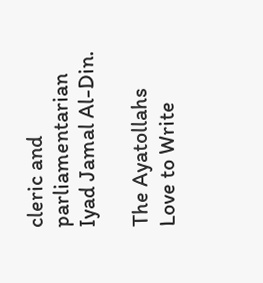cleric and parliamentarian Iyad Jamal Al-Din.

The Ayatollahs Love to Write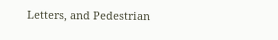Letters, and Pedestrian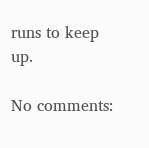runs to keep up.

No comments: